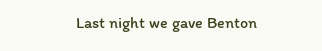Last night we gave Benton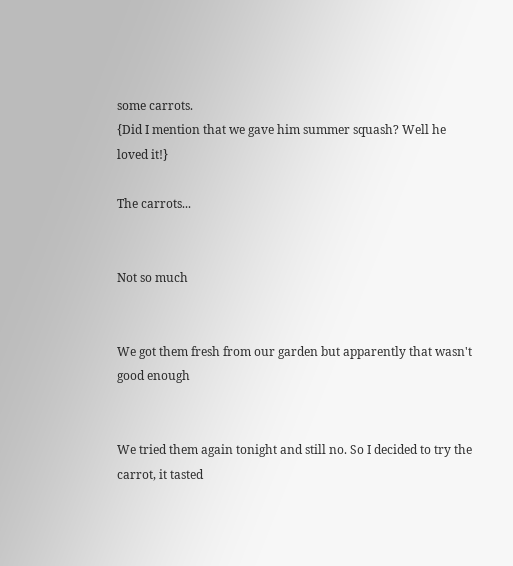some carrots.
{Did I mention that we gave him summer squash? Well he loved it!}

The carrots...


Not so much


We got them fresh from our garden but apparently that wasn't good enough


We tried them again tonight and still no. So I decided to try the carrot, it tasted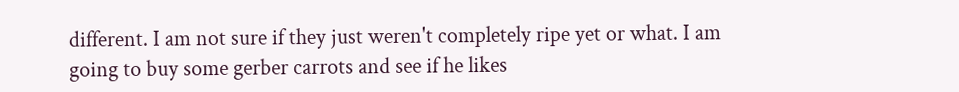different. I am not sure if they just weren't completely ripe yet or what. I am going to buy some gerber carrots and see if he likes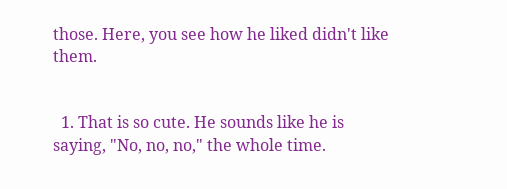those. Here, you see how he liked didn't like them.


  1. That is so cute. He sounds like he is saying, "No, no, no," the whole time.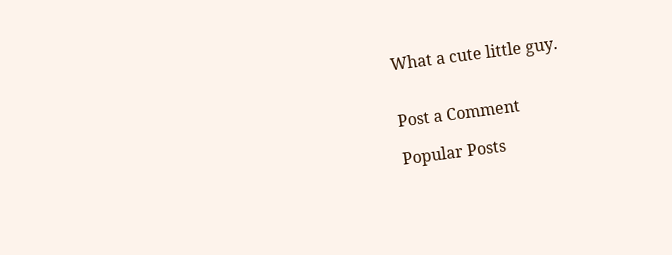What a cute little guy.


Post a Comment

Popular Posts